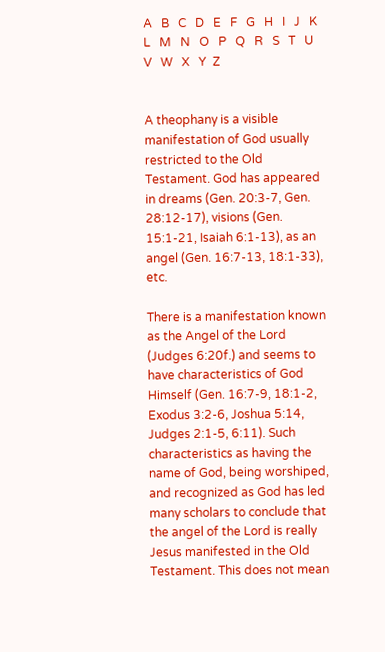A   B   C   D   E   F   G   H   I   J   K   L   M   N   O   P   Q   R   S   T   U   V   W   X   Y  Z


A theophany is a visible manifestation of God usually restricted to the Old Testament. God has appeared in dreams (Gen. 20:3-7, Gen. 28:12-17), visions (Gen. 15:1-21, Isaiah 6:1-13), as an angel (Gen. 16:7-13, 18:1-33), etc.

There is a manifestation known as the Angel of the Lord (Judges 6:20f.) and seems to have characteristics of God Himself (Gen. 16:7-9, 18:1-2, Exodus 3:2-6, Joshua 5:14, Judges 2:1-5, 6:11). Such characteristics as having the name of God, being worshiped, and recognized as God has led many scholars to conclude that the angel of the Lord is really Jesus manifested in the Old Testament. This does not mean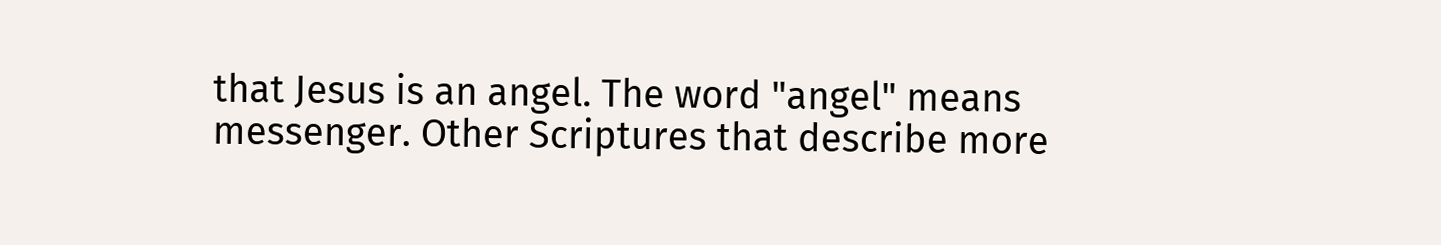that Jesus is an angel. The word "angel" means messenger. Other Scriptures that describe more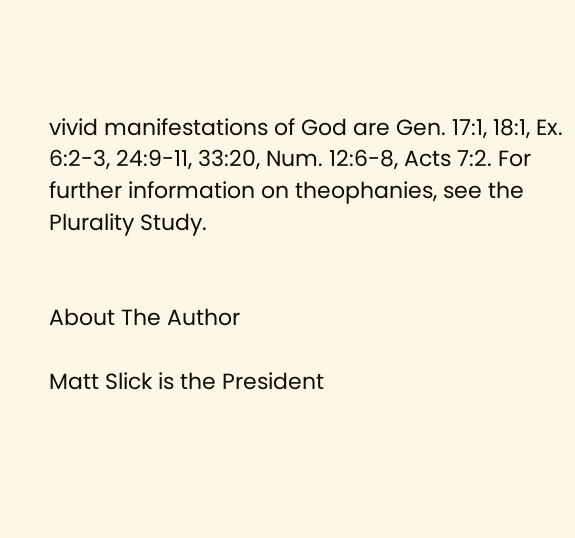vivid manifestations of God are Gen. 17:1, 18:1, Ex. 6:2-3, 24:9-11, 33:20, Num. 12:6-8, Acts 7:2. For further information on theophanies, see the Plurality Study.


About The Author

Matt Slick is the President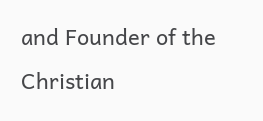and Founder of the Christian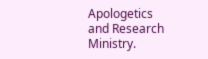Apologetics and Research Ministry.